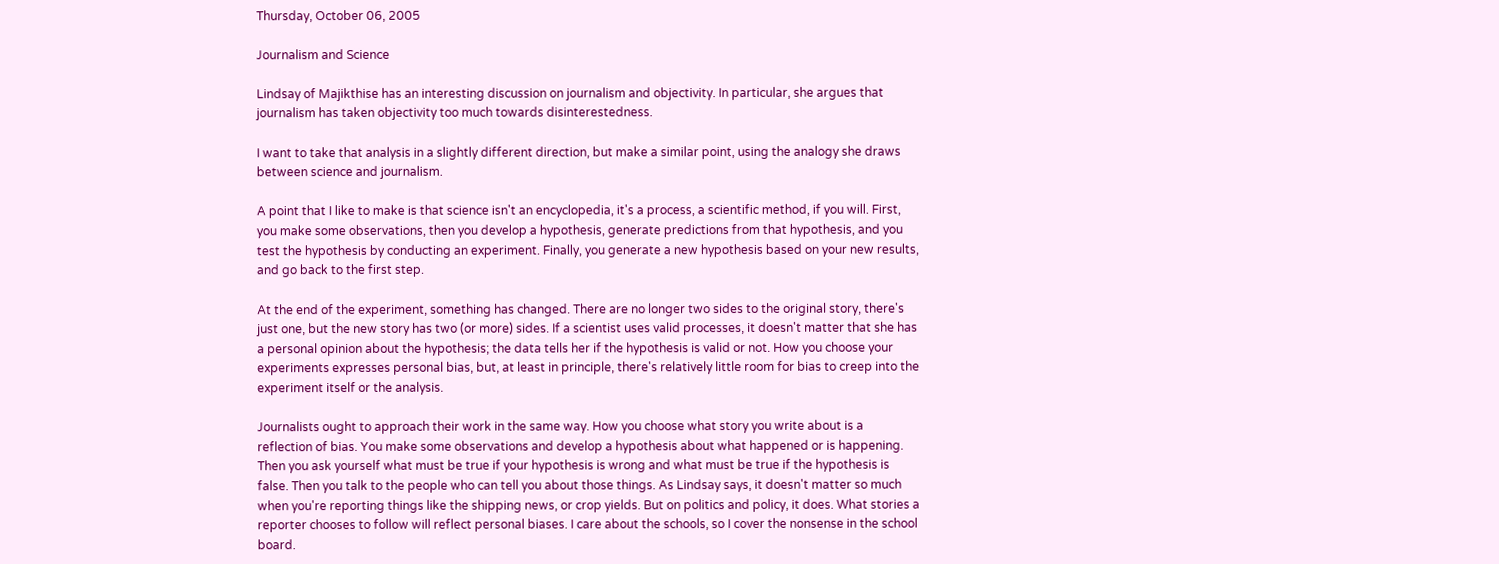Thursday, October 06, 2005

Journalism and Science

Lindsay of Majikthise has an interesting discussion on journalism and objectivity. In particular, she argues that journalism has taken objectivity too much towards disinterestedness.

I want to take that analysis in a slightly different direction, but make a similar point, using the analogy she draws between science and journalism.

A point that I like to make is that science isn't an encyclopedia, it's a process, a scientific method, if you will. First, you make some observations, then you develop a hypothesis, generate predictions from that hypothesis, and you test the hypothesis by conducting an experiment. Finally, you generate a new hypothesis based on your new results, and go back to the first step.

At the end of the experiment, something has changed. There are no longer two sides to the original story, there's just one, but the new story has two (or more) sides. If a scientist uses valid processes, it doesn't matter that she has a personal opinion about the hypothesis; the data tells her if the hypothesis is valid or not. How you choose your experiments expresses personal bias, but, at least in principle, there's relatively little room for bias to creep into the experiment itself or the analysis.

Journalists ought to approach their work in the same way. How you choose what story you write about is a reflection of bias. You make some observations and develop a hypothesis about what happened or is happening. Then you ask yourself what must be true if your hypothesis is wrong and what must be true if the hypothesis is false. Then you talk to the people who can tell you about those things. As Lindsay says, it doesn't matter so much when you're reporting things like the shipping news, or crop yields. But on politics and policy, it does. What stories a reporter chooses to follow will reflect personal biases. I care about the schools, so I cover the nonsense in the school board.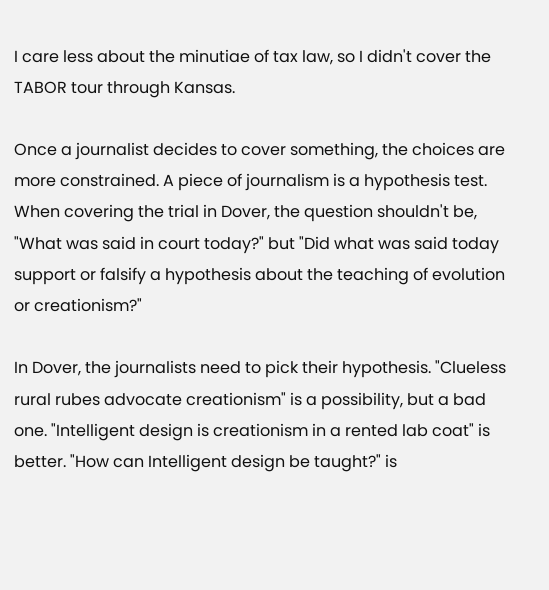I care less about the minutiae of tax law, so I didn't cover the TABOR tour through Kansas.

Once a journalist decides to cover something, the choices are more constrained. A piece of journalism is a hypothesis test. When covering the trial in Dover, the question shouldn't be, "What was said in court today?" but "Did what was said today support or falsify a hypothesis about the teaching of evolution or creationism?"

In Dover, the journalists need to pick their hypothesis. "Clueless rural rubes advocate creationism" is a possibility, but a bad one. "Intelligent design is creationism in a rented lab coat" is better. "How can Intelligent design be taught?" is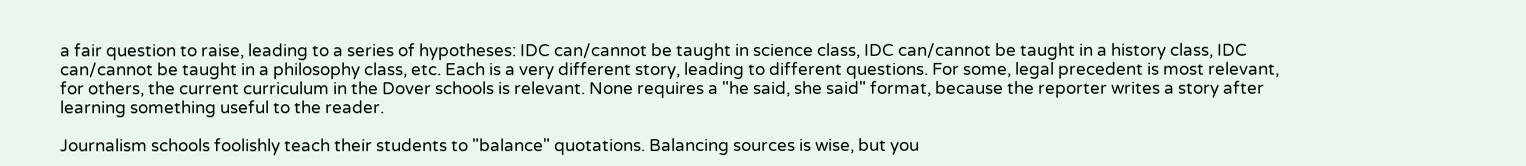a fair question to raise, leading to a series of hypotheses: IDC can/cannot be taught in science class, IDC can/cannot be taught in a history class, IDC can/cannot be taught in a philosophy class, etc. Each is a very different story, leading to different questions. For some, legal precedent is most relevant, for others, the current curriculum in the Dover schools is relevant. None requires a "he said, she said" format, because the reporter writes a story after learning something useful to the reader.

Journalism schools foolishly teach their students to "balance" quotations. Balancing sources is wise, but you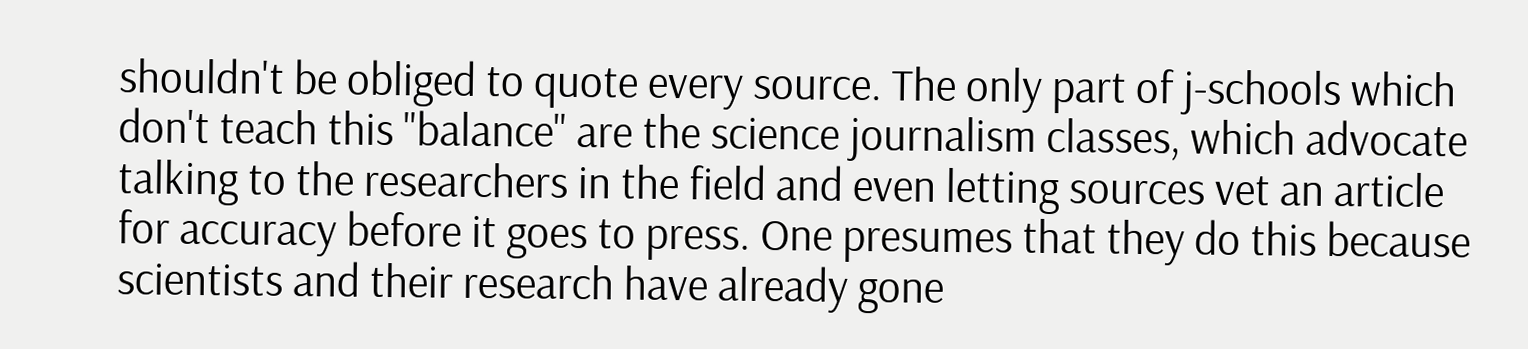shouldn't be obliged to quote every source. The only part of j-schools which don't teach this "balance" are the science journalism classes, which advocate talking to the researchers in the field and even letting sources vet an article for accuracy before it goes to press. One presumes that they do this because scientists and their research have already gone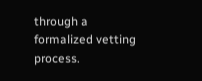through a formalized vetting process.